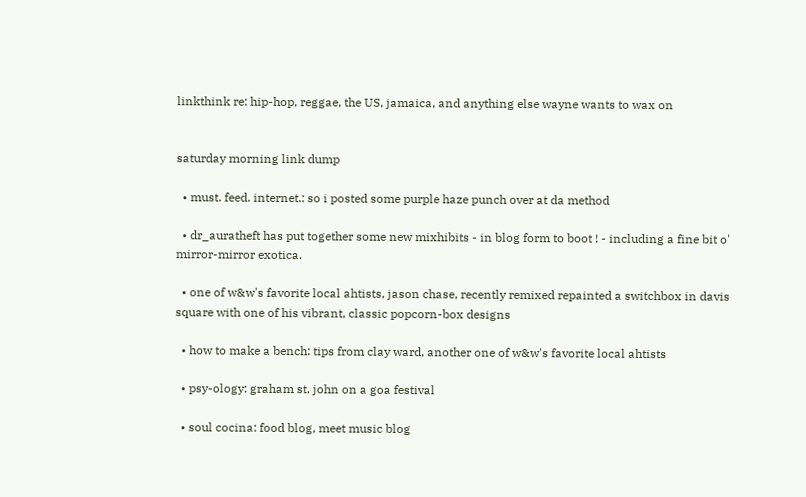linkthink re: hip-hop, reggae, the US, jamaica, and anything else wayne wants to wax on


saturday morning link dump

  • must. feed. internet.: so i posted some purple haze punch over at da method

  • dr_auratheft has put together some new mixhibits - in blog form to boot ! - including a fine bit o' mirror-mirror exotica.

  • one of w&w's favorite local ahtists, jason chase, recently remixed repainted a switchbox in davis square with one of his vibrant, classic popcorn-box designs

  • how to make a bench: tips from clay ward, another one of w&w's favorite local ahtists

  • psy-ology: graham st. john on a goa festival

  • soul cocina: food blog, meet music blog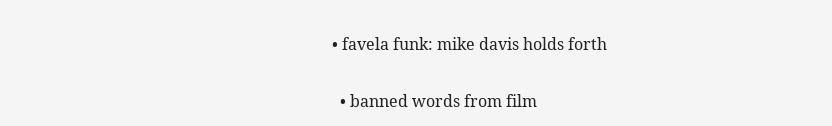• favela funk: mike davis holds forth

  • banned words from film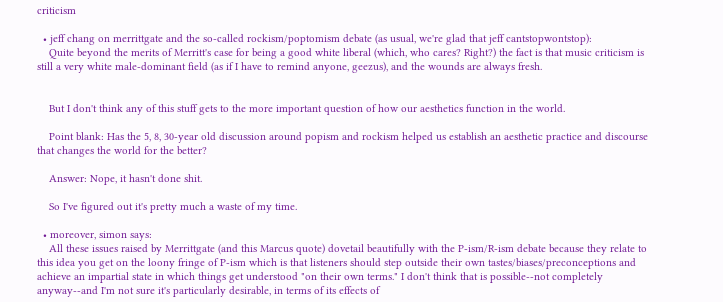criticism

  • jeff chang on merrittgate and the so-called rockism/poptomism debate (as usual, we're glad that jeff cantstopwontstop):
    Quite beyond the merits of Merritt's case for being a good white liberal (which, who cares? Right?) the fact is that music criticism is still a very white male-dominant field (as if I have to remind anyone, geezus), and the wounds are always fresh.


    But I don't think any of this stuff gets to the more important question of how our aesthetics function in the world.

    Point blank: Has the 5, 8, 30-year old discussion around popism and rockism helped us establish an aesthetic practice and discourse that changes the world for the better?

    Answer: Nope, it hasn't done shit.

    So I've figured out it's pretty much a waste of my time.

  • moreover, simon says:
    All these issues raised by Merrittgate (and this Marcus quote) dovetail beautifully with the P-ism/R-ism debate because they relate to this idea you get on the loony fringe of P-ism which is that listeners should step outside their own tastes/biases/preconceptions and achieve an impartial state in which things get understood "on their own terms." I don't think that is possible--not completely anyway--and I'm not sure it's particularly desirable, in terms of its effects of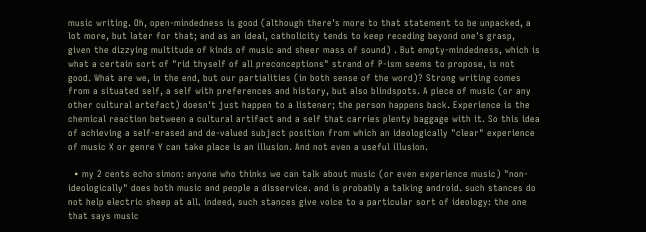music writing. Oh, open-mindedness is good (although there's more to that statement to be unpacked, a lot more, but later for that; and as an ideal, catholicity tends to keep receding beyond one's grasp, given the dizzying multitude of kinds of music and sheer mass of sound) . But empty-mindedness, which is what a certain sort of "rid thyself of all preconceptions" strand of P-ism seems to propose, is not good. What are we, in the end, but our partialities (in both sense of the word)? Strong writing comes from a situated self, a self with preferences and history, but also blindspots. A piece of music (or any other cultural artefact) doesn't just happen to a listener; the person happens back. Experience is the chemical reaction between a cultural artifact and a self that carries plenty baggage with it. So this idea of achieving a self-erased and de-valued subject position from which an ideologically "clear" experience of music X or genre Y can take place is an illusion. And not even a useful illusion.

  • my 2 cents echo simon: anyone who thinks we can talk about music (or even experience music) "non-ideologically" does both music and people a disservice. and is probably a talking android. such stances do not help electric sheep at all. indeed, such stances give voice to a particular sort of ideology: the one that says music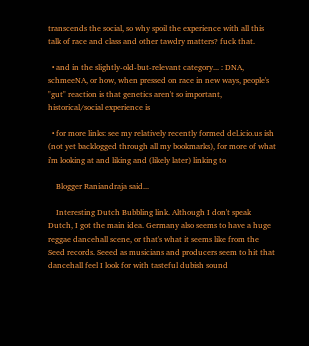transcends the social, so why spoil the experience with all this talk of race and class and other tawdry matters? fuck that.

  • and in the slightly-old-but-relevant category... : DNA, schmeeNA, or how, when pressed on race in new ways, people's "gut" reaction is that genetics aren't so important, historical/social experience is

  • for more links: see my relatively recently formed del.icio.us ish (not yet backlogged through all my bookmarks), for more of what i'm looking at and liking and (likely later) linking to

    Blogger Raniandraja said...

    Interesting Dutch Bubbling link. Although I don't speak Dutch, I got the main idea. Germany also seems to have a huge reggae dancehall scene, or that's what it seems like from the Seed records. Seeed as musicians and producers seem to hit that dancehall feel I look for with tasteful dubish sound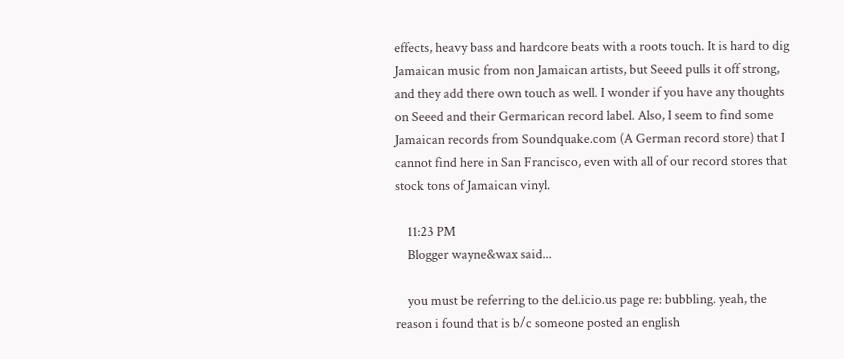effects, heavy bass and hardcore beats with a roots touch. It is hard to dig Jamaican music from non Jamaican artists, but Seeed pulls it off strong, and they add there own touch as well. I wonder if you have any thoughts on Seeed and their Germarican record label. Also, I seem to find some Jamaican records from Soundquake.com (A German record store) that I cannot find here in San Francisco, even with all of our record stores that stock tons of Jamaican vinyl.

    11:23 PM
    Blogger wayne&wax said...

    you must be referring to the del.icio.us page re: bubbling. yeah, the reason i found that is b/c someone posted an english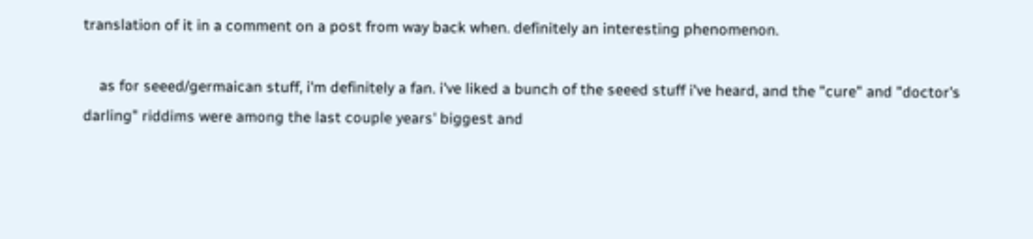translation of it in a comment on a post from way back when. definitely an interesting phenomenon.

    as for seeed/germaican stuff, i'm definitely a fan. i've liked a bunch of the seeed stuff i've heard, and the "cure" and "doctor's darling" riddims were among the last couple years' biggest and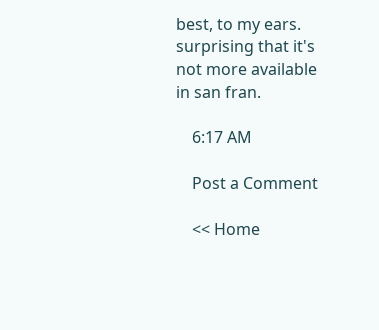best, to my ears. surprising that it's not more available in san fran.

    6:17 AM

    Post a Comment

    << Home